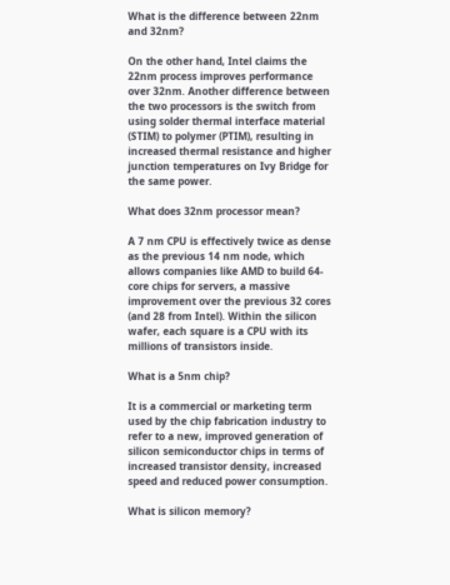What is the difference between 22nm and 32nm?

On the other hand, Intel claims the 22nm process improves performance over 32nm. Another difference between the two processors is the switch from using solder thermal interface material (STIM) to polymer (PTIM), resulting in increased thermal resistance and higher junction temperatures on Ivy Bridge for the same power.

What does 32nm processor mean?

A 7 nm CPU is effectively twice as dense as the previous 14 nm node, which allows companies like AMD to build 64-core chips for servers, a massive improvement over the previous 32 cores (and 28 from Intel). Within the silicon wafer, each square is a CPU with its millions of transistors inside.

What is a 5nm chip?

It is a commercial or marketing term used by the chip fabrication industry to refer to a new, improved generation of silicon semiconductor chips in terms of increased transistor density, increased speed and reduced power consumption.

What is silicon memory?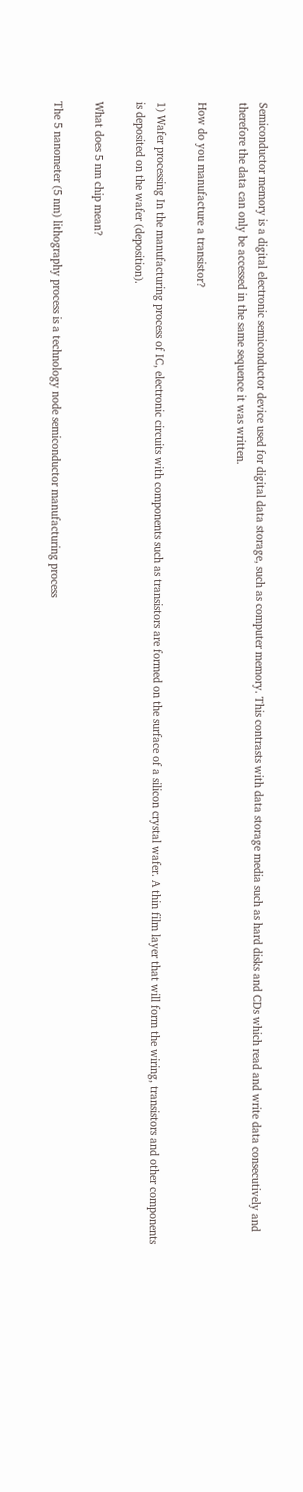Semiconductor memory is a digital electronic semiconductor device used for digital data storage, such as computer memory. This contrasts with data storage media such as hard disks and CDs which read and write data consecutively and therefore the data can only be accessed in the same sequence it was written.

How do you manufacture a transistor?

1) Wafer processing In the manufacturing process of IC, electronic circuits with components such as transistors are formed on the surface of a silicon crystal wafer. A thin film layer that will form the wiring, transistors and other components is deposited on the wafer (deposition).

What does 5 nm chip mean?

The 5 nanometer (5 nm) lithography process is a technology node semiconductor manufacturing process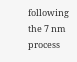following the 7 nm process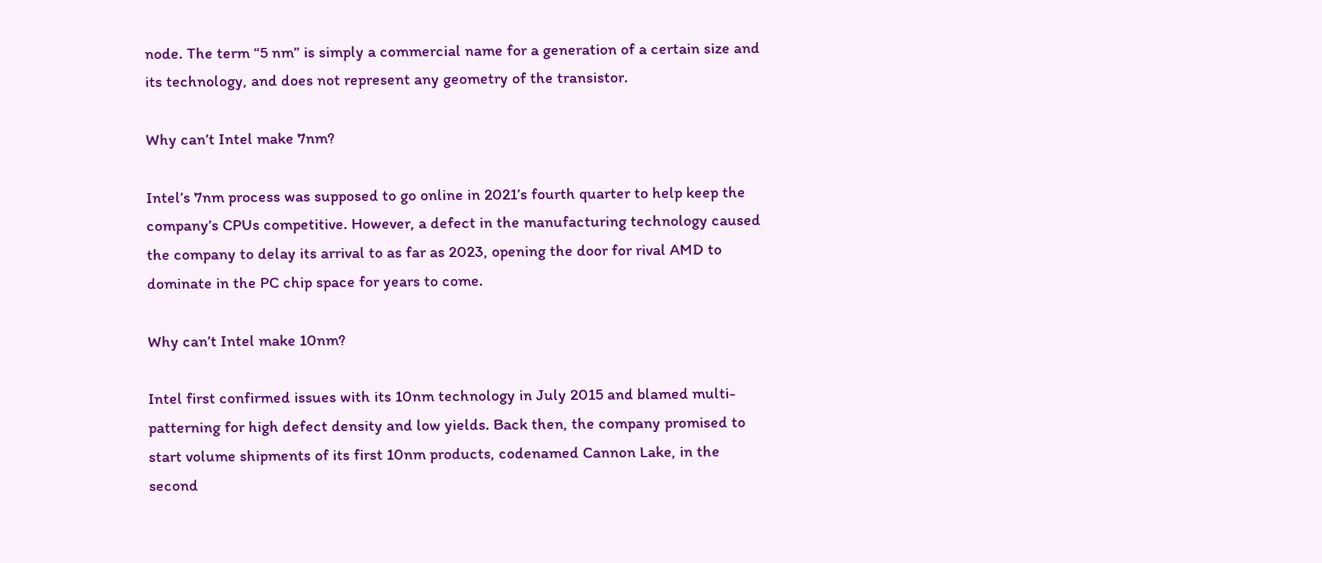node. The term “5 nm” is simply a commercial name for a generation of a certain size and its technology, and does not represent any geometry of the transistor.

Why can’t Intel make 7nm?

Intel’s 7nm process was supposed to go online in 2021’s fourth quarter to help keep the company’s CPUs competitive. However, a defect in the manufacturing technology caused the company to delay its arrival to as far as 2023, opening the door for rival AMD to dominate in the PC chip space for years to come.

Why can’t Intel make 10nm?

Intel first confirmed issues with its 10nm technology in July 2015 and blamed multi-patterning for high defect density and low yields. Back then, the company promised to start volume shipments of its first 10nm products, codenamed Cannon Lake, in the second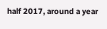half 2017, around a year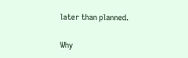later than planned.

Why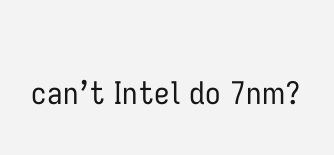can’t Intel do 7nm?